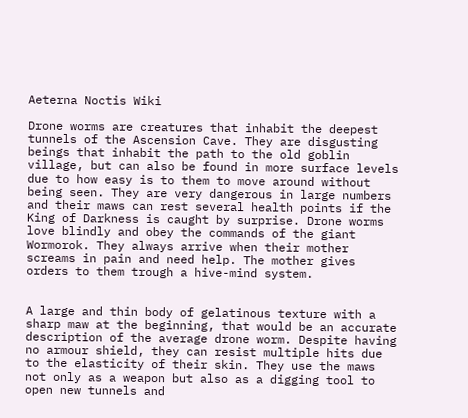Aeterna Noctis Wiki

Drone worms are creatures that inhabit the deepest tunnels of the Ascension Cave. They are disgusting beings that inhabit the path to the old goblin village, but can also be found in more surface levels due to how easy is to them to move around without being seen. They are very dangerous in large numbers and their maws can rest several health points if the King of Darkness is caught by surprise. Drone worms love blindly and obey the commands of the giant Wormorok. They always arrive when their mother screams in pain and need help. The mother gives orders to them trough a hive-mind system.


A large and thin body of gelatinous texture with a sharp maw at the beginning, that would be an accurate description of the average drone worm. Despite having no armour shield, they can resist multiple hits due to the elasticity of their skin. They use the maws not only as a weapon but also as a digging tool to open new tunnels and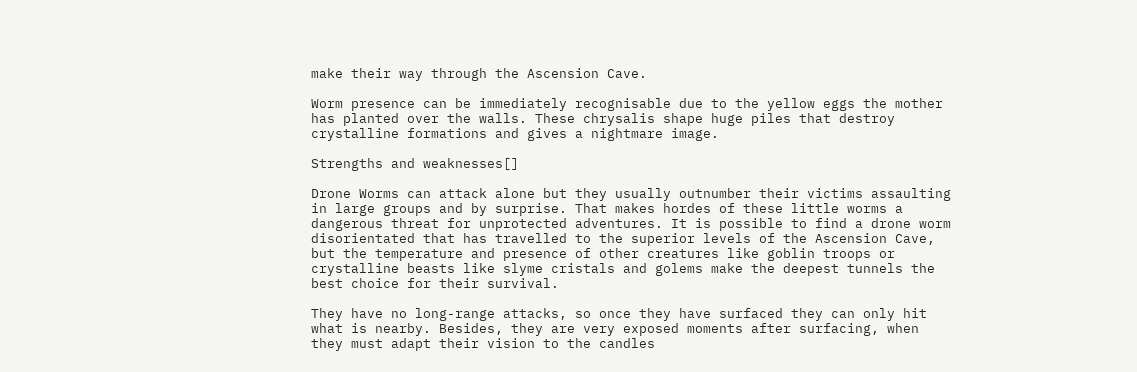make their way through the Ascension Cave.

Worm presence can be immediately recognisable due to the yellow eggs the mother has planted over the walls. These chrysalis shape huge piles that destroy crystalline formations and gives a nightmare image.

Strengths and weaknesses[]

Drone Worms can attack alone but they usually outnumber their victims assaulting in large groups and by surprise. That makes hordes of these little worms a dangerous threat for unprotected adventures. It is possible to find a drone worm disorientated that has travelled to the superior levels of the Ascension Cave, but the temperature and presence of other creatures like goblin troops or crystalline beasts like slyme cristals and golems make the deepest tunnels the best choice for their survival.

They have no long-range attacks, so once they have surfaced they can only hit what is nearby. Besides, they are very exposed moments after surfacing, when they must adapt their vision to the candles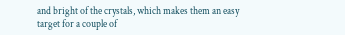and bright of the crystals, which makes them an easy target for a couple of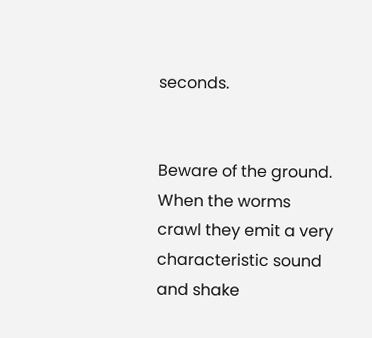seconds.


Beware of the ground. When the worms crawl they emit a very characteristic sound and shake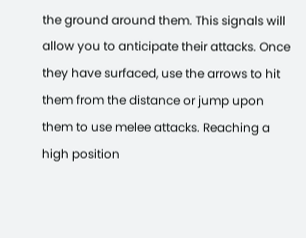the ground around them. This signals will allow you to anticipate their attacks. Once they have surfaced, use the arrows to hit them from the distance or jump upon them to use melee attacks. Reaching a high position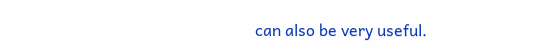can also be very useful.